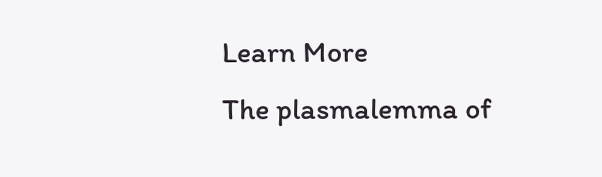Learn More
The plasmalemma of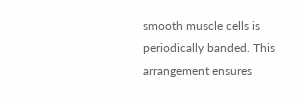smooth muscle cells is periodically banded. This arrangement ensures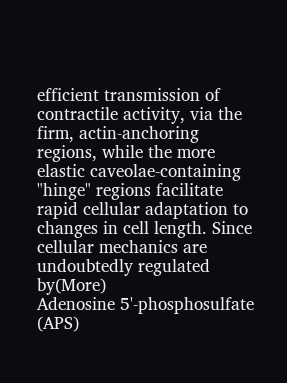efficient transmission of contractile activity, via the firm, actin-anchoring regions, while the more elastic caveolae-containing "hinge" regions facilitate rapid cellular adaptation to changes in cell length. Since cellular mechanics are undoubtedly regulated by(More)
Adenosine 5'-phosphosulfate (APS)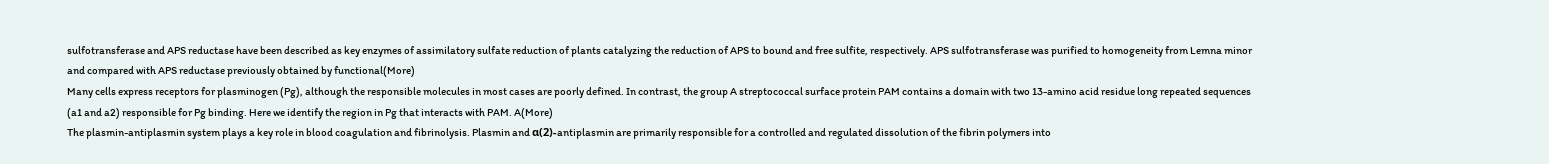sulfotransferase and APS reductase have been described as key enzymes of assimilatory sulfate reduction of plants catalyzing the reduction of APS to bound and free sulfite, respectively. APS sulfotransferase was purified to homogeneity from Lemna minor and compared with APS reductase previously obtained by functional(More)
Many cells express receptors for plasminogen (Pg), although the responsible molecules in most cases are poorly defined. In contrast, the group A streptococcal surface protein PAM contains a domain with two 13-amino acid residue long repeated sequences (a1 and a2) responsible for Pg binding. Here we identify the region in Pg that interacts with PAM. A(More)
The plasmin-antiplasmin system plays a key role in blood coagulation and fibrinolysis. Plasmin and α(2)-antiplasmin are primarily responsible for a controlled and regulated dissolution of the fibrin polymers into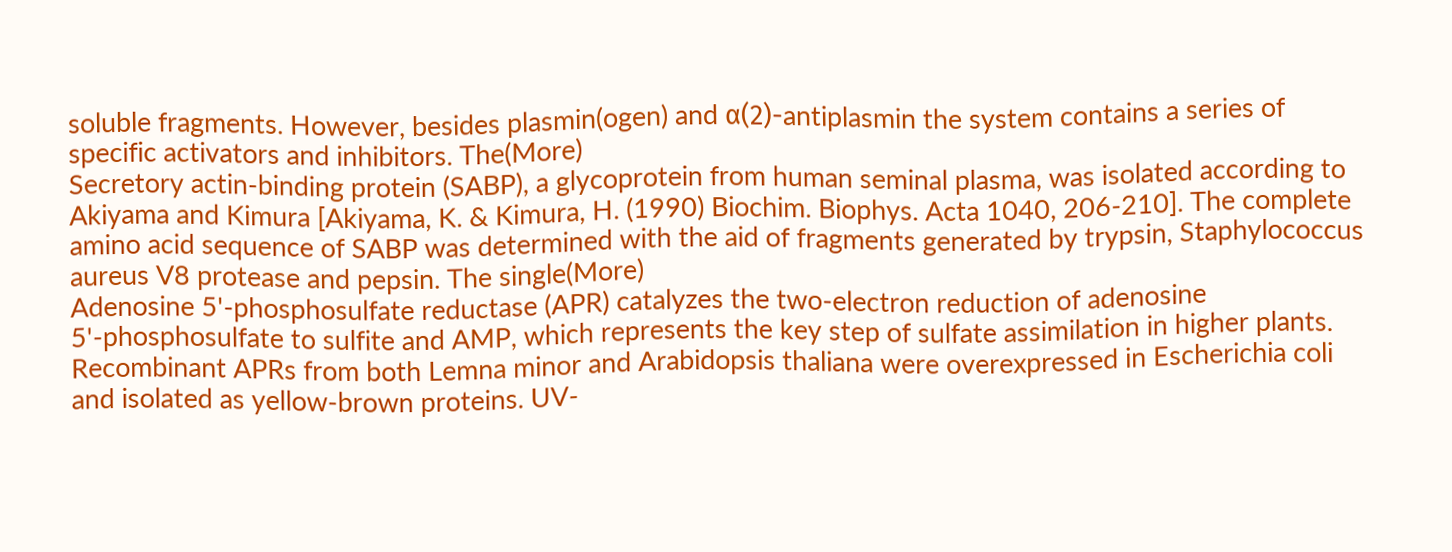soluble fragments. However, besides plasmin(ogen) and α(2)-antiplasmin the system contains a series of specific activators and inhibitors. The(More)
Secretory actin-binding protein (SABP), a glycoprotein from human seminal plasma, was isolated according to Akiyama and Kimura [Akiyama, K. & Kimura, H. (1990) Biochim. Biophys. Acta 1040, 206-210]. The complete amino acid sequence of SABP was determined with the aid of fragments generated by trypsin, Staphylococcus aureus V8 protease and pepsin. The single(More)
Adenosine 5'-phosphosulfate reductase (APR) catalyzes the two-electron reduction of adenosine 5'-phosphosulfate to sulfite and AMP, which represents the key step of sulfate assimilation in higher plants. Recombinant APRs from both Lemna minor and Arabidopsis thaliana were overexpressed in Escherichia coli and isolated as yellow-brown proteins. UV-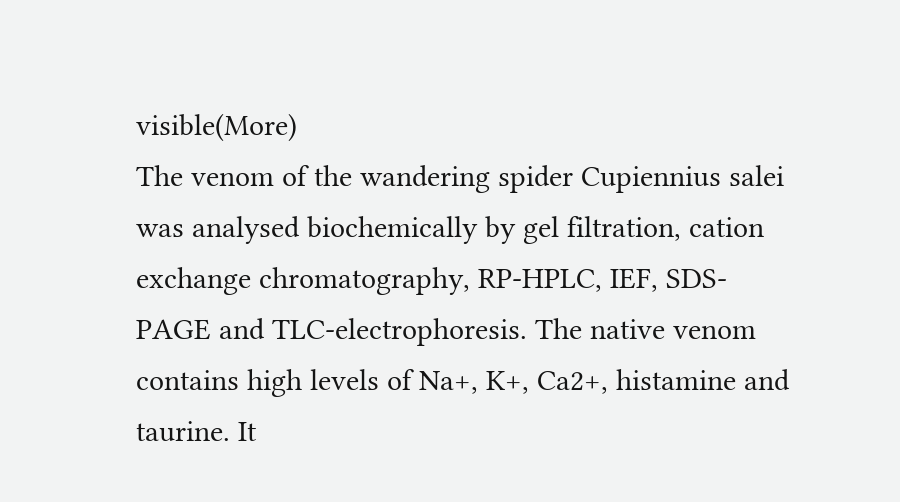visible(More)
The venom of the wandering spider Cupiennius salei was analysed biochemically by gel filtration, cation exchange chromatography, RP-HPLC, IEF, SDS-PAGE and TLC-electrophoresis. The native venom contains high levels of Na+, K+, Ca2+, histamine and taurine. It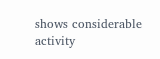shows considerable activity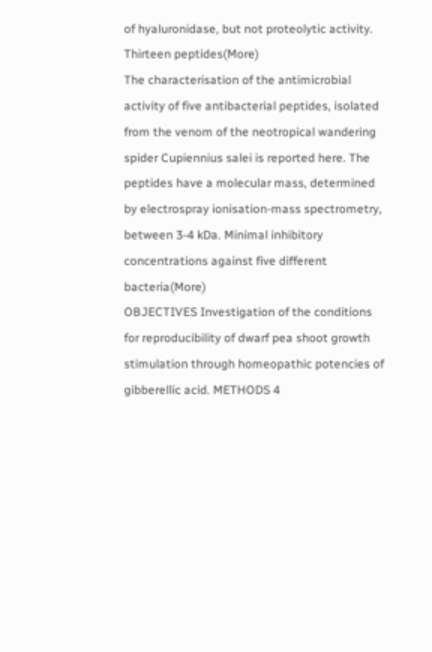of hyaluronidase, but not proteolytic activity. Thirteen peptides(More)
The characterisation of the antimicrobial activity of five antibacterial peptides, isolated from the venom of the neotropical wandering spider Cupiennius salei is reported here. The peptides have a molecular mass, determined by electrospray ionisation-mass spectrometry, between 3-4 kDa. Minimal inhibitory concentrations against five different bacteria(More)
OBJECTIVES Investigation of the conditions for reproducibility of dwarf pea shoot growth stimulation through homeopathic potencies of gibberellic acid. METHODS 4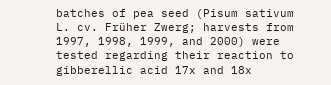batches of pea seed (Pisum sativum L. cv. Früher Zwerg; harvests from 1997, 1998, 1999, and 2000) were tested regarding their reaction to gibberellic acid 17x and 18x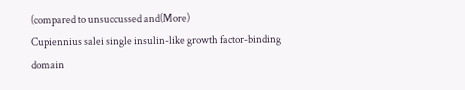(compared to unsuccussed and(More)
Cupiennius salei single insulin-like growth factor-binding domain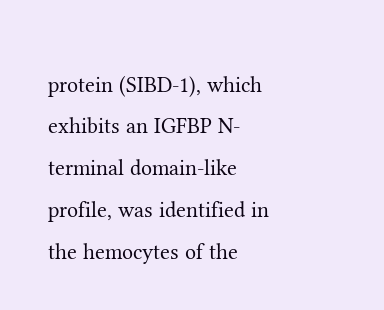protein (SIBD-1), which exhibits an IGFBP N-terminal domain-like profile, was identified in the hemocytes of the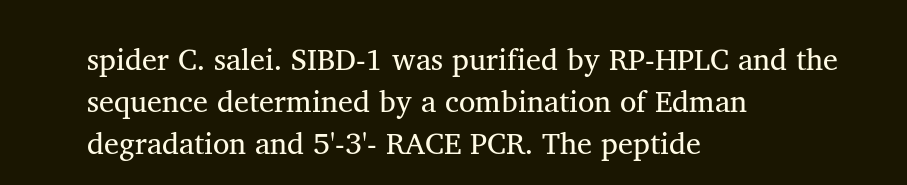spider C. salei. SIBD-1 was purified by RP-HPLC and the sequence determined by a combination of Edman degradation and 5'-3'- RACE PCR. The peptide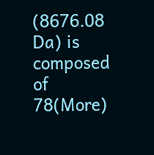(8676.08 Da) is composed of 78(More)